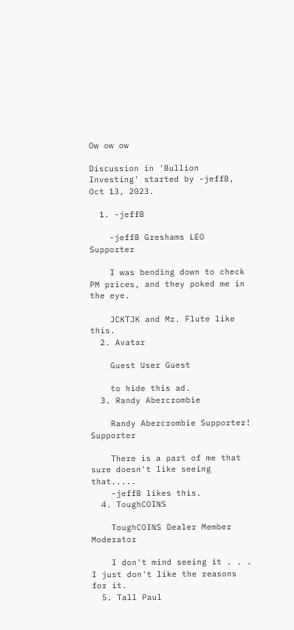Ow ow ow

Discussion in 'Bullion Investing' started by -jeffB, Oct 13, 2023.

  1. -jeffB

    -jeffB Greshams LEO Supporter

    I was bending down to check PM prices, and they poked me in the eye.

    JCKTJK and Mr. Flute like this.
  2. Avatar

    Guest User Guest

    to hide this ad.
  3. Randy Abercrombie

    Randy Abercrombie Supporter! Supporter

    There is a part of me that sure doesn't like seeing that.....
    -jeffB likes this.
  4. ToughCOINS

    ToughCOINS Dealer Member Moderator

    I don't mind seeing it . . . I just don't like the reasons for it.
  5. Tall Paul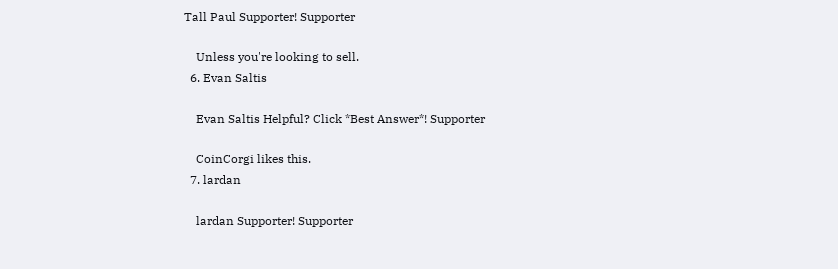Tall Paul Supporter! Supporter

    Unless you're looking to sell.
  6. Evan Saltis

    Evan Saltis Helpful? Click *Best Answer*! Supporter

    CoinCorgi likes this.
  7. lardan

    lardan Supporter! Supporter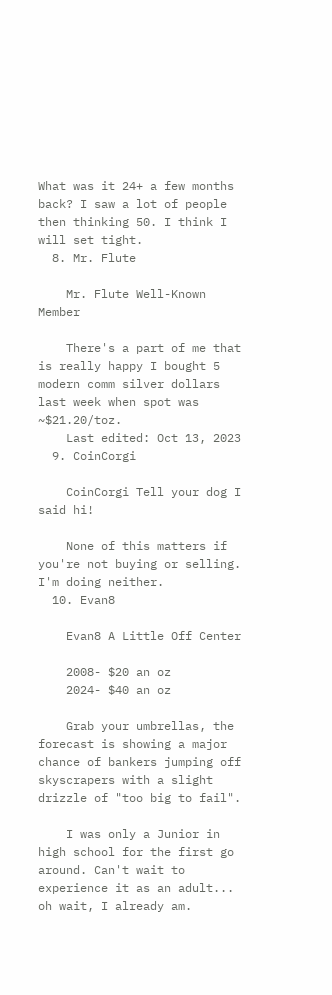What was it 24+ a few months back? I saw a lot of people then thinking 50. I think I will set tight.
  8. Mr. Flute

    Mr. Flute Well-Known Member

    There's a part of me that is really happy I bought 5 modern comm silver dollars last week when spot was ~$21.20/toz.
    Last edited: Oct 13, 2023
  9. CoinCorgi

    CoinCorgi Tell your dog I said hi!

    None of this matters if you're not buying or selling. I'm doing neither.
  10. Evan8

    Evan8 A Little Off Center

    2008- $20 an oz
    2024- $40 an oz

    Grab your umbrellas, the forecast is showing a major chance of bankers jumping off skyscrapers with a slight drizzle of "too big to fail".

    I was only a Junior in high school for the first go around. Can't wait to experience it as an adult... oh wait, I already am.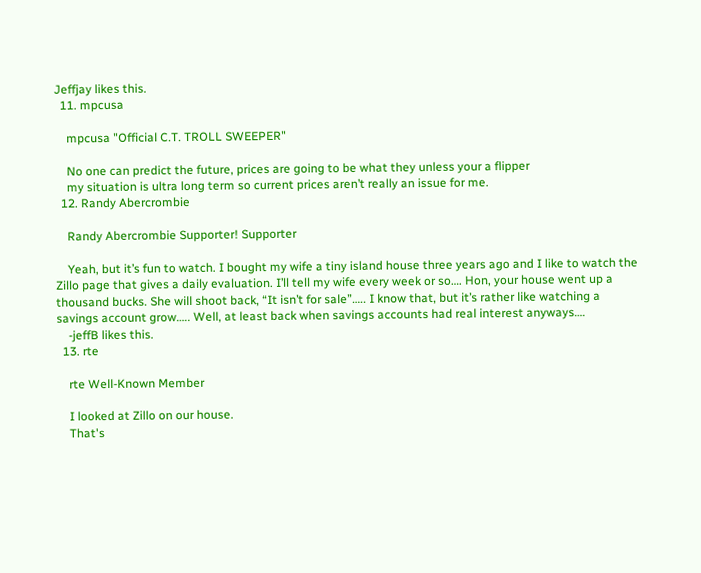Jeffjay likes this.
  11. mpcusa

    mpcusa "Official C.T. TROLL SWEEPER"

    No one can predict the future, prices are going to be what they unless your a flipper
    my situation is ultra long term so current prices aren’t really an issue for me.
  12. Randy Abercrombie

    Randy Abercrombie Supporter! Supporter

    Yeah, but it’s fun to watch. I bought my wife a tiny island house three years ago and I like to watch the Zillo page that gives a daily evaluation. I’ll tell my wife every week or so…. Hon, your house went up a thousand bucks. She will shoot back, “It isn’t for sale”….. I know that, but it’s rather like watching a savings account grow….. Well, at least back when savings accounts had real interest anyways….
    -jeffB likes this.
  13. rte

    rte Well-Known Member

    I looked at Zillo on our house.
    That's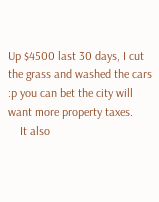Up $4500 last 30 days, I cut the grass and washed the cars :p you can bet the city will want more property taxes.
    It also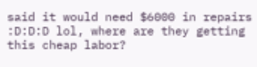said it would need $6000 in repairs :D:D:D lol, where are they getting this cheap labor?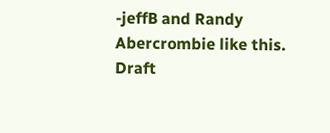-jeffB and Randy Abercrombie like this.
Draft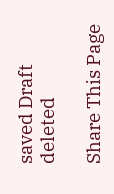saved Draft deleted

Share This Page